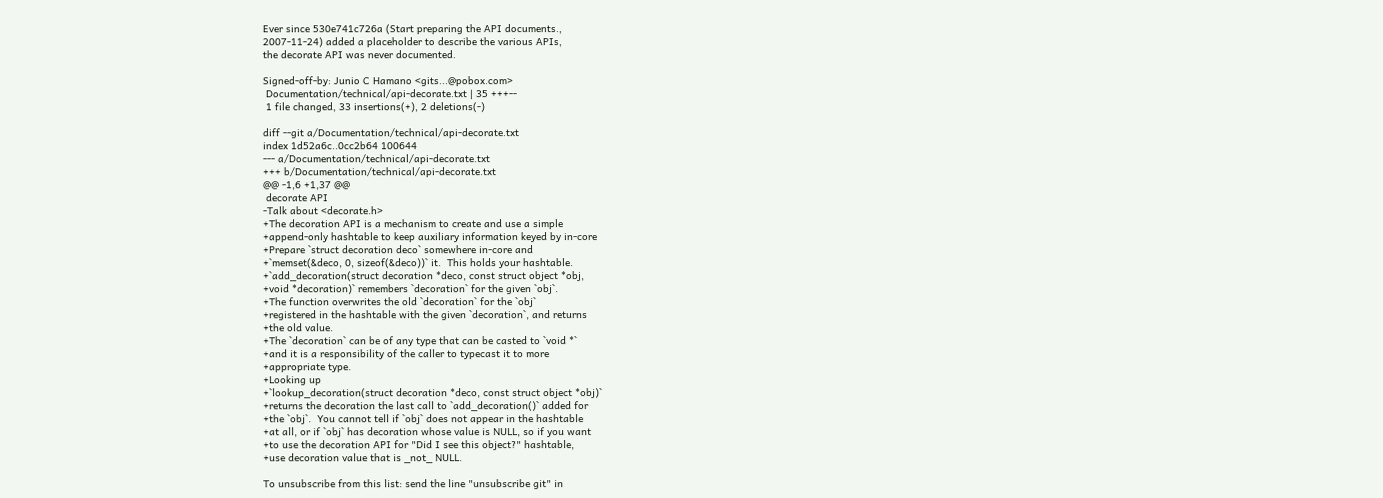Ever since 530e741c726a (Start preparing the API documents.,
2007-11-24) added a placeholder to describe the various APIs,
the decorate API was never documented.

Signed-off-by: Junio C Hamano <gits...@pobox.com>
 Documentation/technical/api-decorate.txt | 35 +++--
 1 file changed, 33 insertions(+), 2 deletions(-)

diff --git a/Documentation/technical/api-decorate.txt
index 1d52a6c..0cc2b64 100644
--- a/Documentation/technical/api-decorate.txt
+++ b/Documentation/technical/api-decorate.txt
@@ -1,6 +1,37 @@
 decorate API
-Talk about <decorate.h>
+The decoration API is a mechanism to create and use a simple
+append-only hashtable to keep auxiliary information keyed by in-core
+Prepare `struct decoration deco` somewhere in-core and
+`memset(&deco, 0, sizeof(&deco))` it.  This holds your hashtable.
+`add_decoration(struct decoration *deco, const struct object *obj,
+void *decoration)` remembers `decoration` for the given `obj`.
+The function overwrites the old `decoration` for the `obj`
+registered in the hashtable with the given `decoration`, and returns
+the old value.
+The `decoration` can be of any type that can be casted to `void *`
+and it is a responsibility of the caller to typecast it to more
+appropriate type.
+Looking up
+`lookup_decoration(struct decoration *deco, const struct object *obj)`
+returns the decoration the last call to `add_decoration()` added for
+the `obj`.  You cannot tell if `obj` does not appear in the hashtable
+at all, or if `obj` has decoration whose value is NULL, so if you want
+to use the decoration API for "Did I see this object?" hashtable,
+use decoration value that is _not_ NULL.

To unsubscribe from this list: send the line "unsubscribe git" in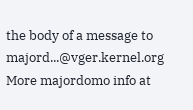the body of a message to majord...@vger.kernel.org
More majordomo info at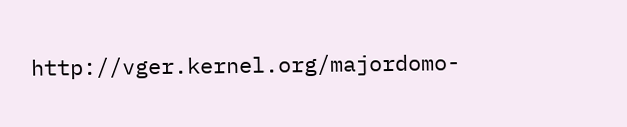http://vger.kernel.org/majordomo-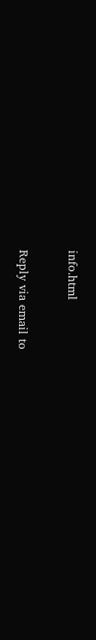info.html

Reply via email to